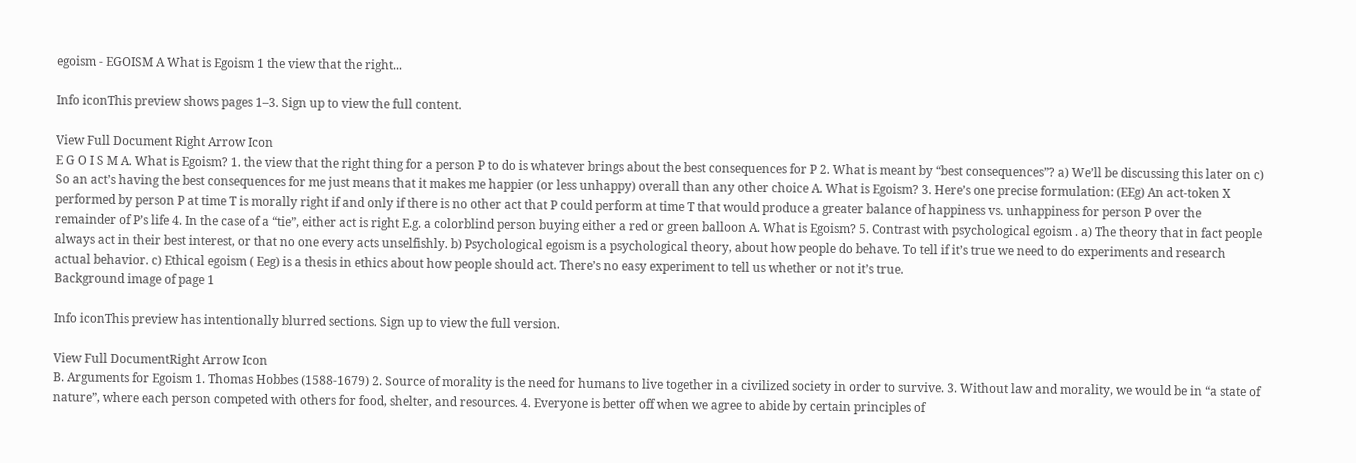egoism - EGOISM A What is Egoism 1 the view that the right...

Info iconThis preview shows pages 1–3. Sign up to view the full content.

View Full Document Right Arrow Icon
E G O I S M A. What is Egoism? 1. the view that the right thing for a person P to do is whatever brings about the best consequences for P 2. What is meant by “best consequences”? a) We’ll be discussing this later on c) So an act’s having the best consequences for me just means that it makes me happier (or less unhappy) overall than any other choice A. What is Egoism? 3. Here’s one precise formulation: (EEg) An act-token X performed by person P at time T is morally right if and only if there is no other act that P could perform at time T that would produce a greater balance of happiness vs. unhappiness for person P over the remainder of P’s life 4. In the case of a “tie”, either act is right E.g. a colorblind person buying either a red or green balloon A. What is Egoism? 5. Contrast with psychological egoism . a) The theory that in fact people always act in their best interest, or that no one every acts unselfishly. b) Psychological egoism is a psychological theory, about how people do behave. To tell if it’s true we need to do experiments and research actual behavior. c) Ethical egoism ( Eeg) is a thesis in ethics about how people should act. There’s no easy experiment to tell us whether or not it’s true.
Background image of page 1

Info iconThis preview has intentionally blurred sections. Sign up to view the full version.

View Full DocumentRight Arrow Icon
B. Arguments for Egoism 1. Thomas Hobbes (1588-1679) 2. Source of morality is the need for humans to live together in a civilized society in order to survive. 3. Without law and morality, we would be in “a state of nature”, where each person competed with others for food, shelter, and resources. 4. Everyone is better off when we agree to abide by certain principles of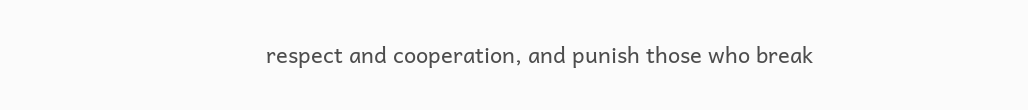respect and cooperation, and punish those who break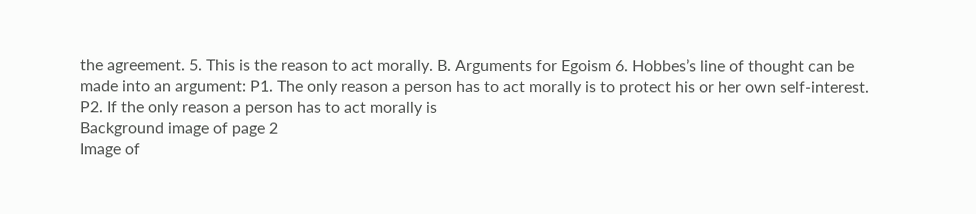the agreement. 5. This is the reason to act morally. B. Arguments for Egoism 6. Hobbes’s line of thought can be made into an argument: P1. The only reason a person has to act morally is to protect his or her own self-interest. P2. If the only reason a person has to act morally is
Background image of page 2
Image of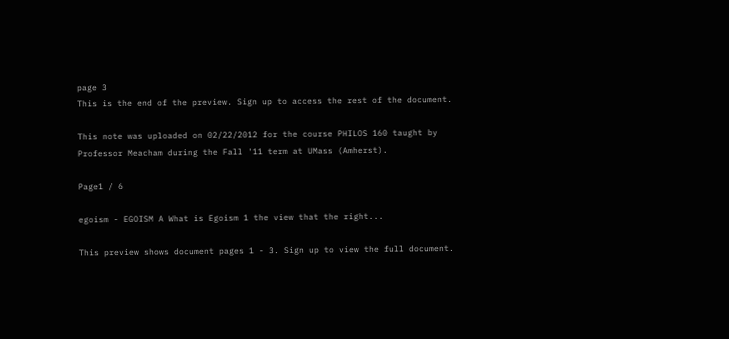page 3
This is the end of the preview. Sign up to access the rest of the document.

This note was uploaded on 02/22/2012 for the course PHILOS 160 taught by Professor Meacham during the Fall '11 term at UMass (Amherst).

Page1 / 6

egoism - EGOISM A What is Egoism 1 the view that the right...

This preview shows document pages 1 - 3. Sign up to view the full document.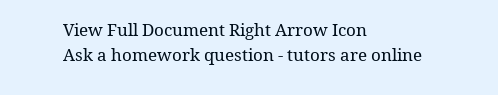View Full Document Right Arrow Icon
Ask a homework question - tutors are online